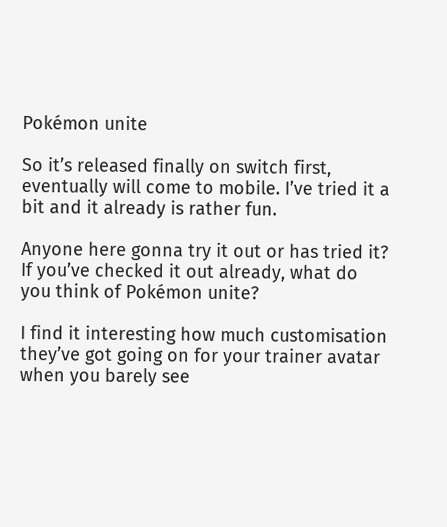Pokémon unite

So it’s released finally on switch first, eventually will come to mobile. I’ve tried it a bit and it already is rather fun.

Anyone here gonna try it out or has tried it? If you’ve checked it out already, what do you think of Pokémon unite?

I find it interesting how much customisation they’ve got going on for your trainer avatar when you barely see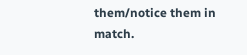them/notice them in match.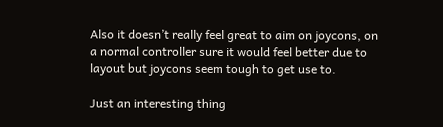Also it doesn’t really feel great to aim on joycons, on a normal controller sure it would feel better due to layout but joycons seem tough to get use to.

Just an interesting thing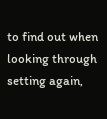to find out when looking through setting again,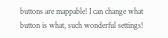buttons are mappable! I can change what button is what, such wonderful settings!